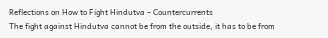Reflections on How to Fight Hindutva – Countercurrents
The fight against Hindutva cannot be from the outside, it has to be from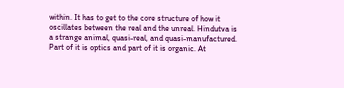within. It has to get to the core structure of how it oscillates between the real and the unreal. Hindutva is a strange animal, quasi-real, and quasi-manufactured. Part of it is optics and part of it is organic. At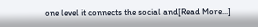one level it connects the social and[Read More...]